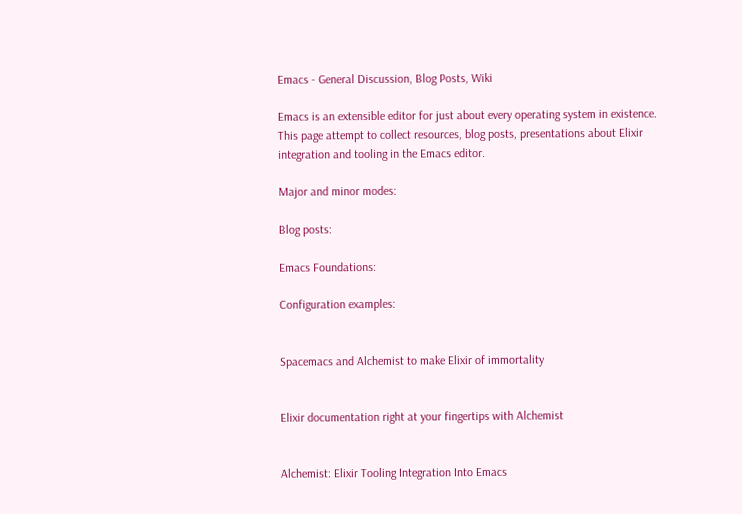Emacs - General Discussion, Blog Posts, Wiki

Emacs is an extensible editor for just about every operating system in existence. This page attempt to collect resources, blog posts, presentations about Elixir integration and tooling in the Emacs editor.

Major and minor modes:

Blog posts:

Emacs Foundations:

Configuration examples:


Spacemacs and Alchemist to make Elixir of immortality


Elixir documentation right at your fingertips with Alchemist


Alchemist: Elixir Tooling Integration Into Emacs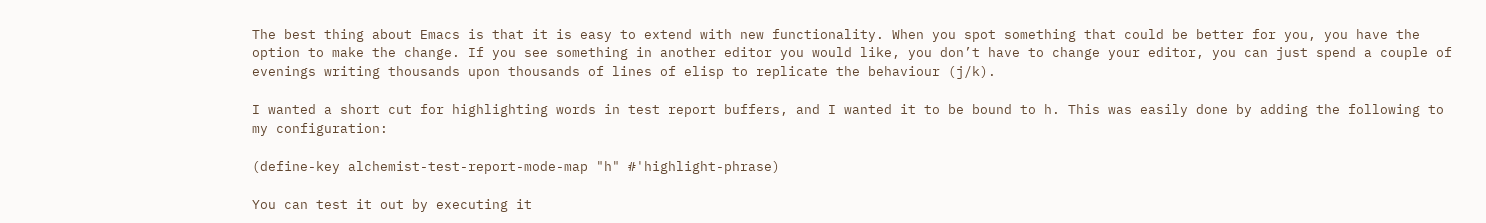The best thing about Emacs is that it is easy to extend with new functionality. When you spot something that could be better for you, you have the option to make the change. If you see something in another editor you would like, you don’t have to change your editor, you can just spend a couple of evenings writing thousands upon thousands of lines of elisp to replicate the behaviour (j/k).

I wanted a short cut for highlighting words in test report buffers, and I wanted it to be bound to h. This was easily done by adding the following to my configuration:

(define-key alchemist-test-report-mode-map "h" #'highlight-phrase)

You can test it out by executing it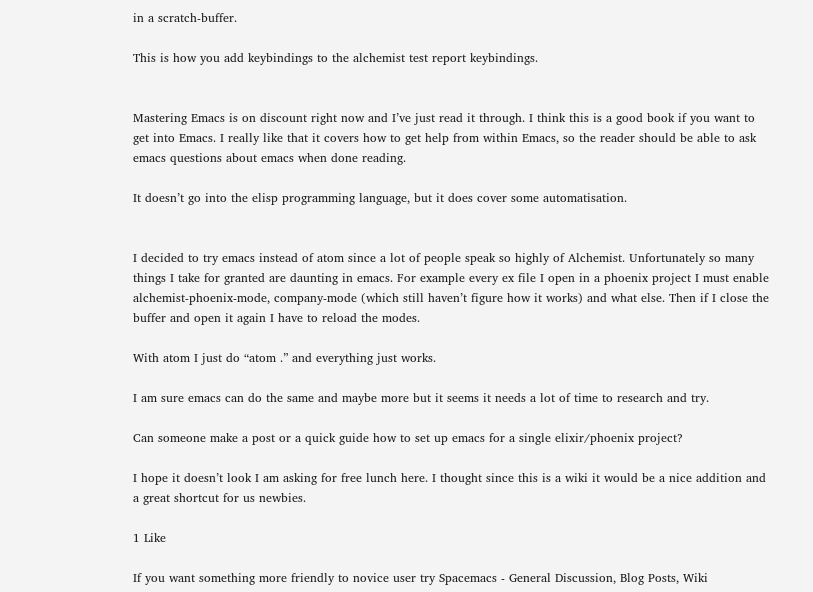in a scratch-buffer.

This is how you add keybindings to the alchemist test report keybindings.


Mastering Emacs is on discount right now and I’ve just read it through. I think this is a good book if you want to get into Emacs. I really like that it covers how to get help from within Emacs, so the reader should be able to ask emacs questions about emacs when done reading.

It doesn’t go into the elisp programming language, but it does cover some automatisation.


I decided to try emacs instead of atom since a lot of people speak so highly of Alchemist. Unfortunately so many things I take for granted are daunting in emacs. For example every ex file I open in a phoenix project I must enable alchemist-phoenix-mode, company-mode (which still haven’t figure how it works) and what else. Then if I close the buffer and open it again I have to reload the modes.

With atom I just do “atom .” and everything just works.

I am sure emacs can do the same and maybe more but it seems it needs a lot of time to research and try.

Can someone make a post or a quick guide how to set up emacs for a single elixir/phoenix project?

I hope it doesn’t look I am asking for free lunch here. I thought since this is a wiki it would be a nice addition and a great shortcut for us newbies.

1 Like

If you want something more friendly to novice user try Spacemacs - General Discussion, Blog Posts, Wiki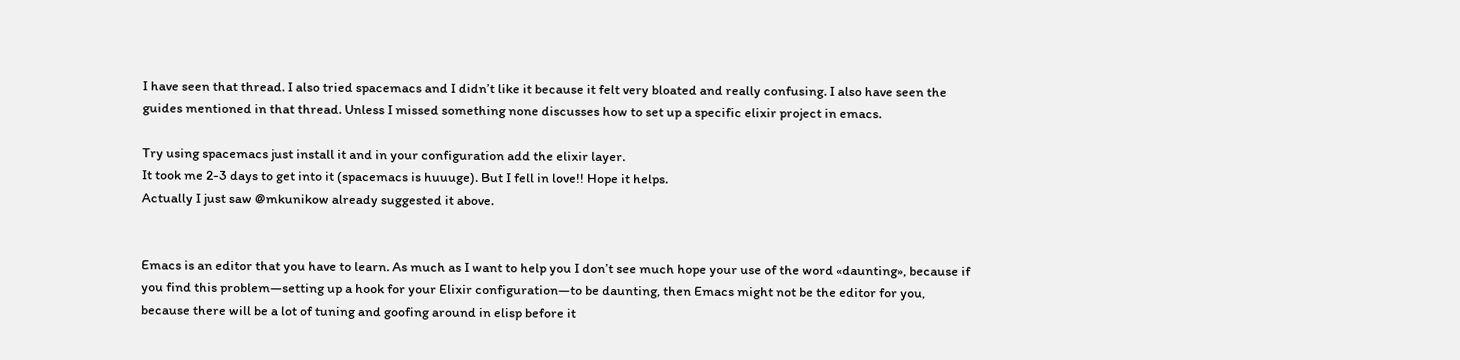I have seen that thread. I also tried spacemacs and I didn’t like it because it felt very bloated and really confusing. I also have seen the guides mentioned in that thread. Unless I missed something none discusses how to set up a specific elixir project in emacs.

Try using spacemacs just install it and in your configuration add the elixir layer.
It took me 2-3 days to get into it (spacemacs is huuuge). But I fell in love!! Hope it helps.
Actually I just saw @mkunikow already suggested it above.


Emacs is an editor that you have to learn. As much as I want to help you I don’t see much hope your use of the word «daunting», because if you find this problem—setting up a hook for your Elixir configuration—to be daunting, then Emacs might not be the editor for you, because there will be a lot of tuning and goofing around in elisp before it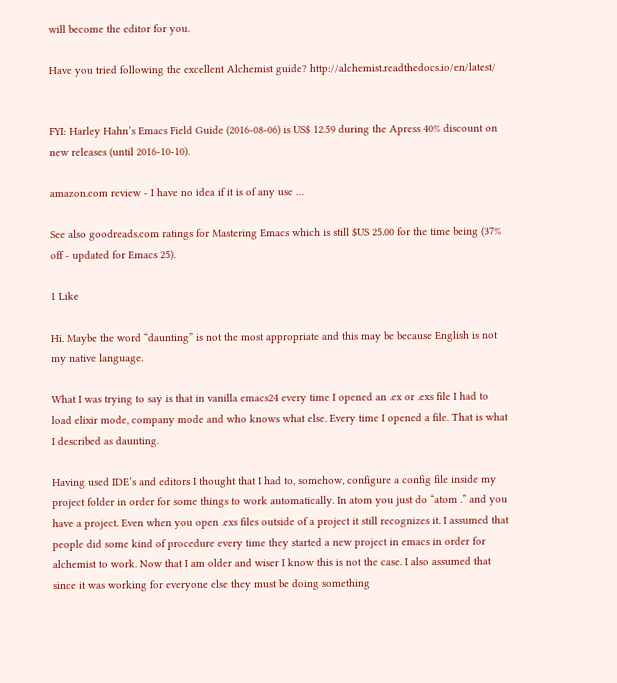will become the editor for you.

Have you tried following the excellent Alchemist guide? http://alchemist.readthedocs.io/en/latest/


FYI: Harley Hahn’s Emacs Field Guide (2016-08-06) is US$ 12.59 during the Apress 40% discount on new releases (until 2016-10-10).

amazon.com review - I have no idea if it is of any use …

See also goodreads.com ratings for Mastering Emacs which is still $US 25.00 for the time being (37% off - updated for Emacs 25).

1 Like

Hi. Maybe the word “daunting” is not the most appropriate and this may be because English is not my native language.

What I was trying to say is that in vanilla emacs24 every time I opened an .ex or .exs file I had to load elixir mode, company mode and who knows what else. Every time I opened a file. That is what I described as daunting.

Having used IDE’s and editors I thought that I had to, somehow, configure a config file inside my project folder in order for some things to work automatically. In atom you just do “atom .” and you have a project. Even when you open .exs files outside of a project it still recognizes it. I assumed that people did some kind of procedure every time they started a new project in emacs in order for alchemist to work. Now that I am older and wiser I know this is not the case. I also assumed that since it was working for everyone else they must be doing something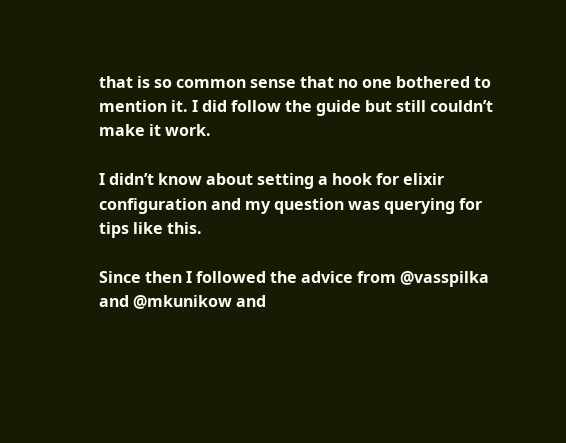that is so common sense that no one bothered to mention it. I did follow the guide but still couldn’t make it work.

I didn’t know about setting a hook for elixir configuration and my question was querying for tips like this.

Since then I followed the advice from @vasspilka and @mkunikow and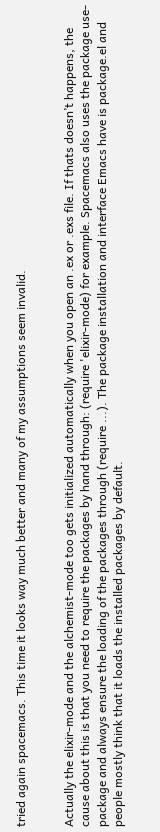tried again spacemacs. This time it looks way much better and many of my assumptions seem invalid.


Actually the elixir-mode and the alchemist-mode too gets initialized automatically when you open an .ex or .exs file. If thats doesn’t happens, the cause about this is that you need to require the packages by hand through: (require 'elixir-mode) for example. Spacemacs also uses the package use-package and always ensure the loading of the packages through (require ...). The package installation and interface Emacs have is package.el and people mostly think that it loads the installed packages by default.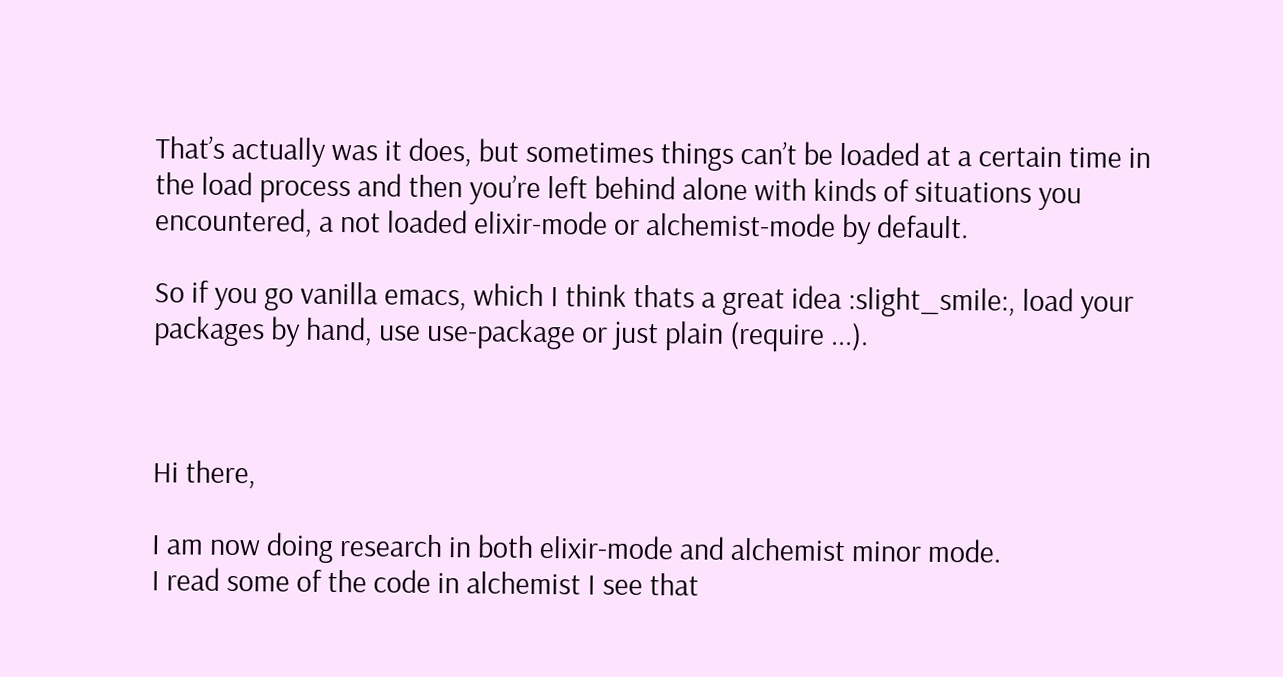That’s actually was it does, but sometimes things can’t be loaded at a certain time in the load process and then you’re left behind alone with kinds of situations you encountered, a not loaded elixir-mode or alchemist-mode by default.

So if you go vanilla emacs, which I think thats a great idea :slight_smile:, load your packages by hand, use use-package or just plain (require ...).



Hi there,

I am now doing research in both elixir-mode and alchemist minor mode.
I read some of the code in alchemist I see that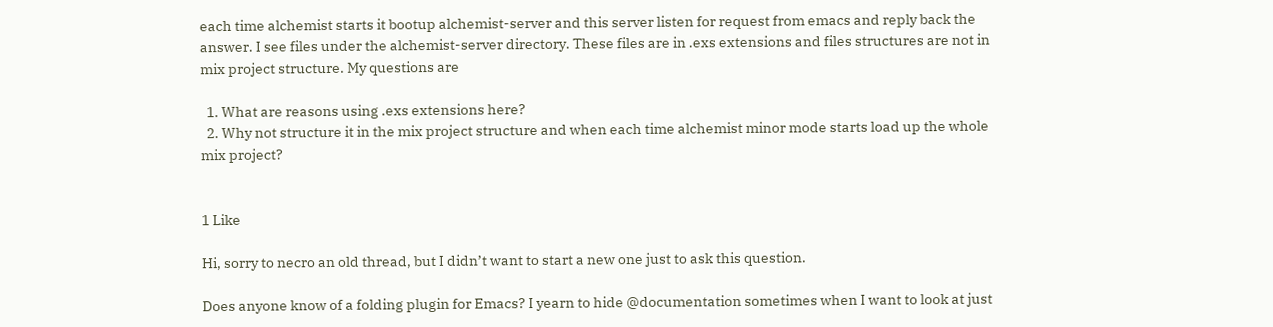each time alchemist starts it bootup alchemist-server and this server listen for request from emacs and reply back the answer. I see files under the alchemist-server directory. These files are in .exs extensions and files structures are not in mix project structure. My questions are

  1. What are reasons using .exs extensions here?
  2. Why not structure it in the mix project structure and when each time alchemist minor mode starts load up the whole mix project?


1 Like

Hi, sorry to necro an old thread, but I didn’t want to start a new one just to ask this question.

Does anyone know of a folding plugin for Emacs? I yearn to hide @documentation sometimes when I want to look at just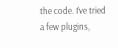the code. I’ve tried a few plugins,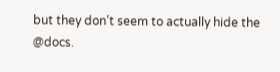but they don’t seem to actually hide the @docs.